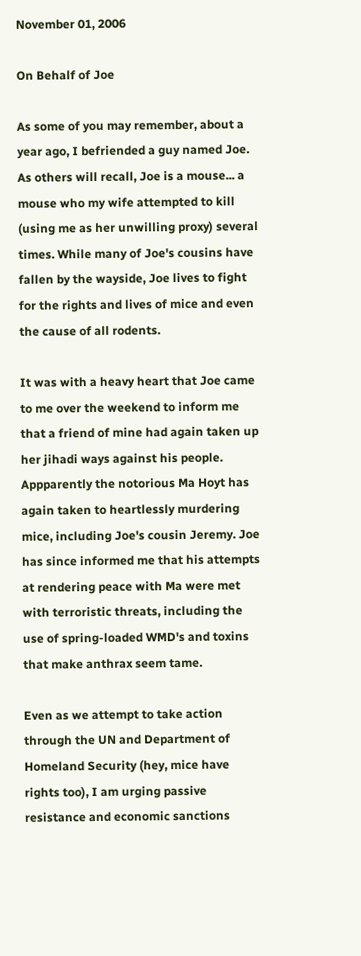November 01, 2006

On Behalf of Joe

As some of you may remember, about a year ago, I befriended a guy named Joe. As others will recall, Joe is a mouse... a mouse who my wife attempted to kill (using me as her unwilling proxy) several times. While many of Joe's cousins have fallen by the wayside, Joe lives to fight for the rights and lives of mice and even the cause of all rodents.

It was with a heavy heart that Joe came to me over the weekend to inform me that a friend of mine had again taken up her jihadi ways against his people. Appparently the notorious Ma Hoyt has again taken to heartlessly murdering mice, including Joe's cousin Jeremy. Joe has since informed me that his attempts at rendering peace with Ma were met with terroristic threats, including the use of spring-loaded WMD's and toxins that make anthrax seem tame.

Even as we attempt to take action through the UN and Department of Homeland Security (hey, mice have rights too), I am urging passive resistance and economic sanctions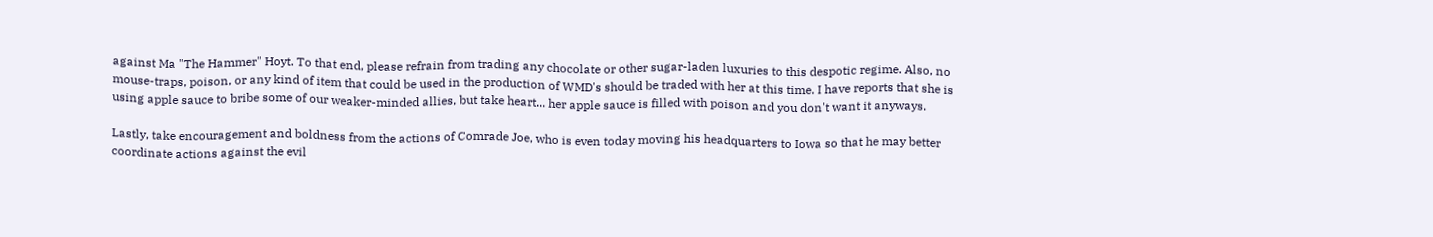against Ma "The Hammer" Hoyt. To that end, please refrain from trading any chocolate or other sugar-laden luxuries to this despotic regime. Also, no mouse-traps, poison, or any kind of item that could be used in the production of WMD's should be traded with her at this time. I have reports that she is using apple sauce to bribe some of our weaker-minded allies, but take heart... her apple sauce is filled with poison and you don't want it anyways.

Lastly, take encouragement and boldness from the actions of Comrade Joe, who is even today moving his headquarters to Iowa so that he may better coordinate actions against the evil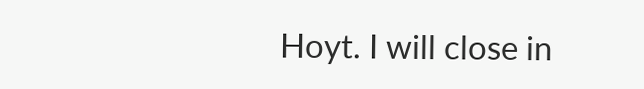Hoyt. I will close in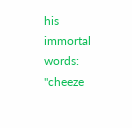his immortal words: "cheeze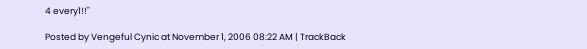4 every1!!"

Posted by Vengeful Cynic at November 1, 2006 08:22 AM | TrackBack